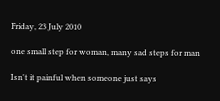Friday, 23 July 2010

one small step for woman, many sad steps for man

Isn't it painful when someone just says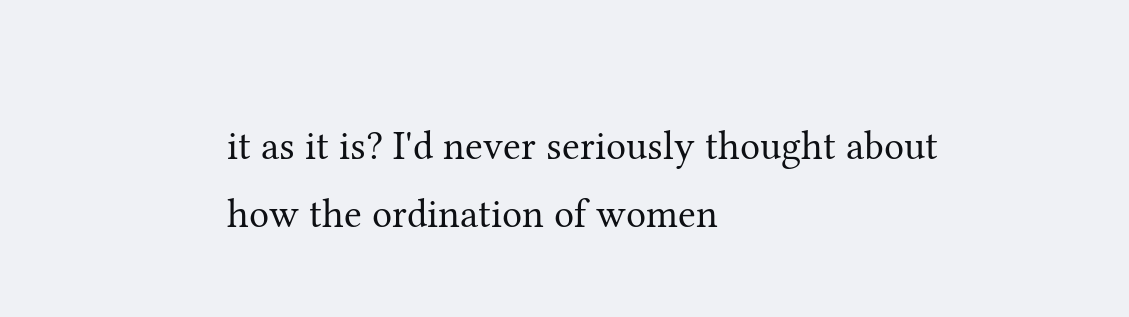it as it is? I'd never seriously thought about how the ordination of women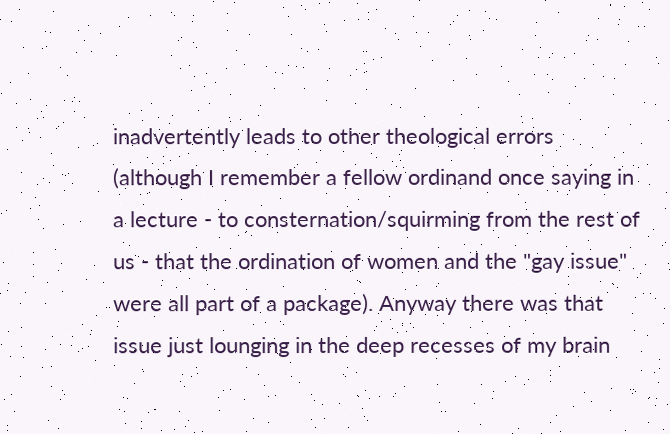inadvertently leads to other theological errors (although I remember a fellow ordinand once saying in a lecture - to consternation/squirming from the rest of us - that the ordination of women and the "gay issue" were all part of a package). Anyway there was that issue just lounging in the deep recesses of my brain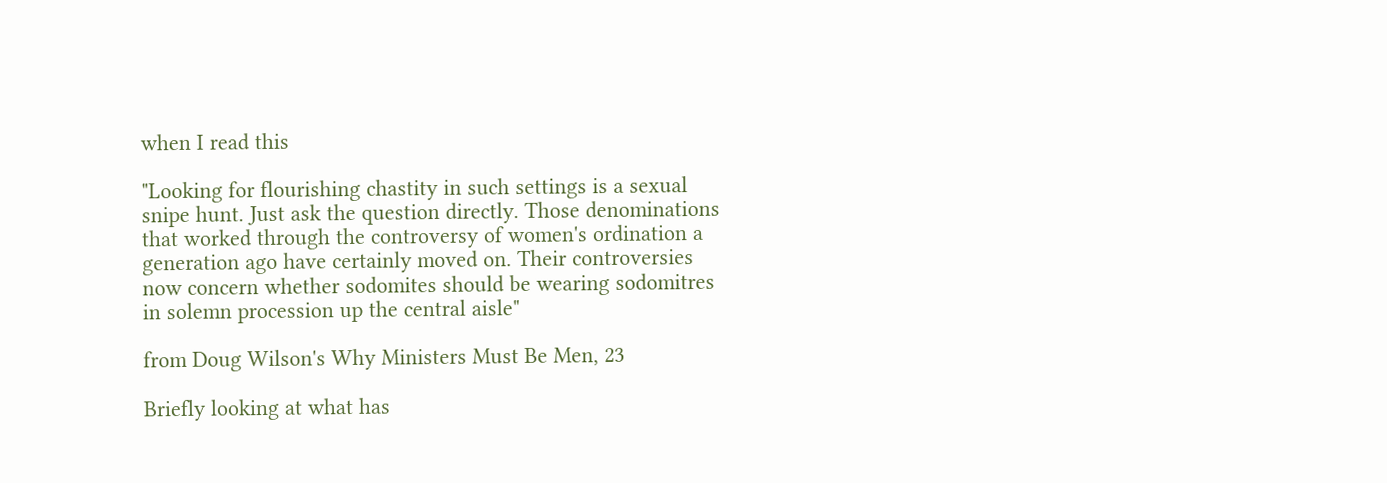when I read this

"Looking for flourishing chastity in such settings is a sexual snipe hunt. Just ask the question directly. Those denominations that worked through the controversy of women's ordination a generation ago have certainly moved on. Their controversies now concern whether sodomites should be wearing sodomitres in solemn procession up the central aisle"

from Doug Wilson's Why Ministers Must Be Men, 23

Briefly looking at what has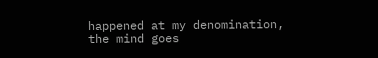happened at my denomination, the mind goes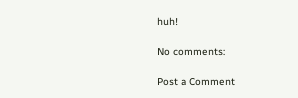huh!

No comments:

Post a Comment